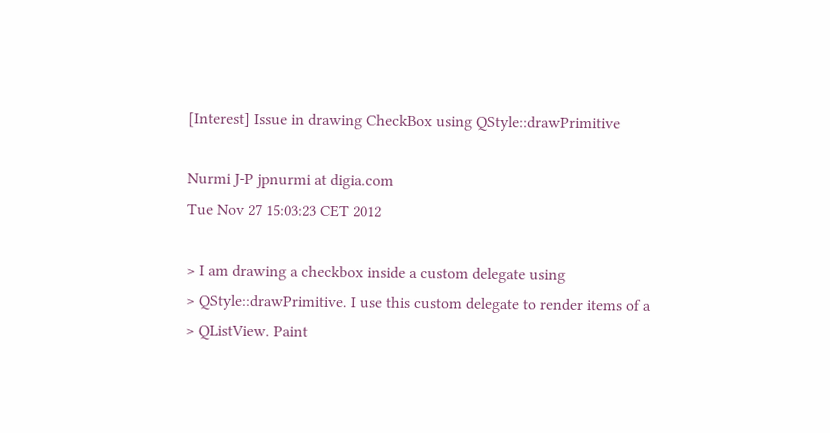[Interest] Issue in drawing CheckBox using QStyle::drawPrimitive

Nurmi J-P jpnurmi at digia.com
Tue Nov 27 15:03:23 CET 2012

> I am drawing a checkbox inside a custom delegate using
> QStyle::drawPrimitive. I use this custom delegate to render items of a
> QListView. Paint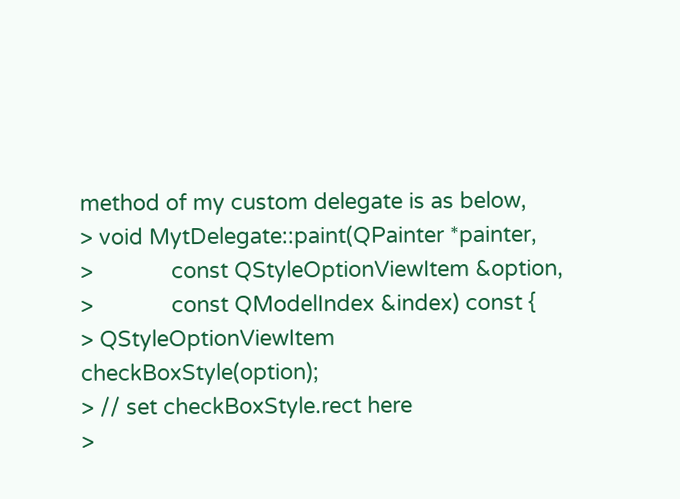method of my custom delegate is as below,
> void MytDelegate::paint(QPainter *painter,
>             const QStyleOptionViewItem &option,
>             const QModelIndex &index) const {
> QStyleOptionViewItem checkBoxStyle(option);
> // set checkBoxStyle.rect here
>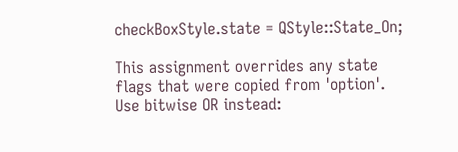checkBoxStyle.state = QStyle::State_On;

This assignment overrides any state flags that were copied from 'option'. Use bitwise OR instead: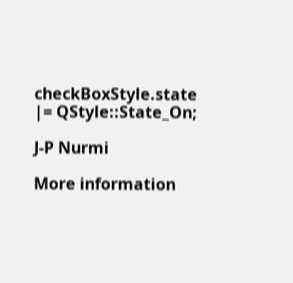checkBoxStyle.state |= QStyle::State_On;

J-P Nurmi

More information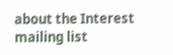about the Interest mailing list